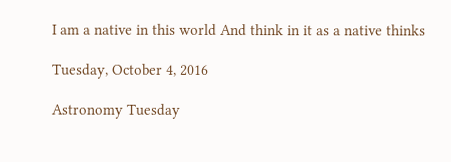I am a native in this world And think in it as a native thinks

Tuesday, October 4, 2016

Astronomy Tuesday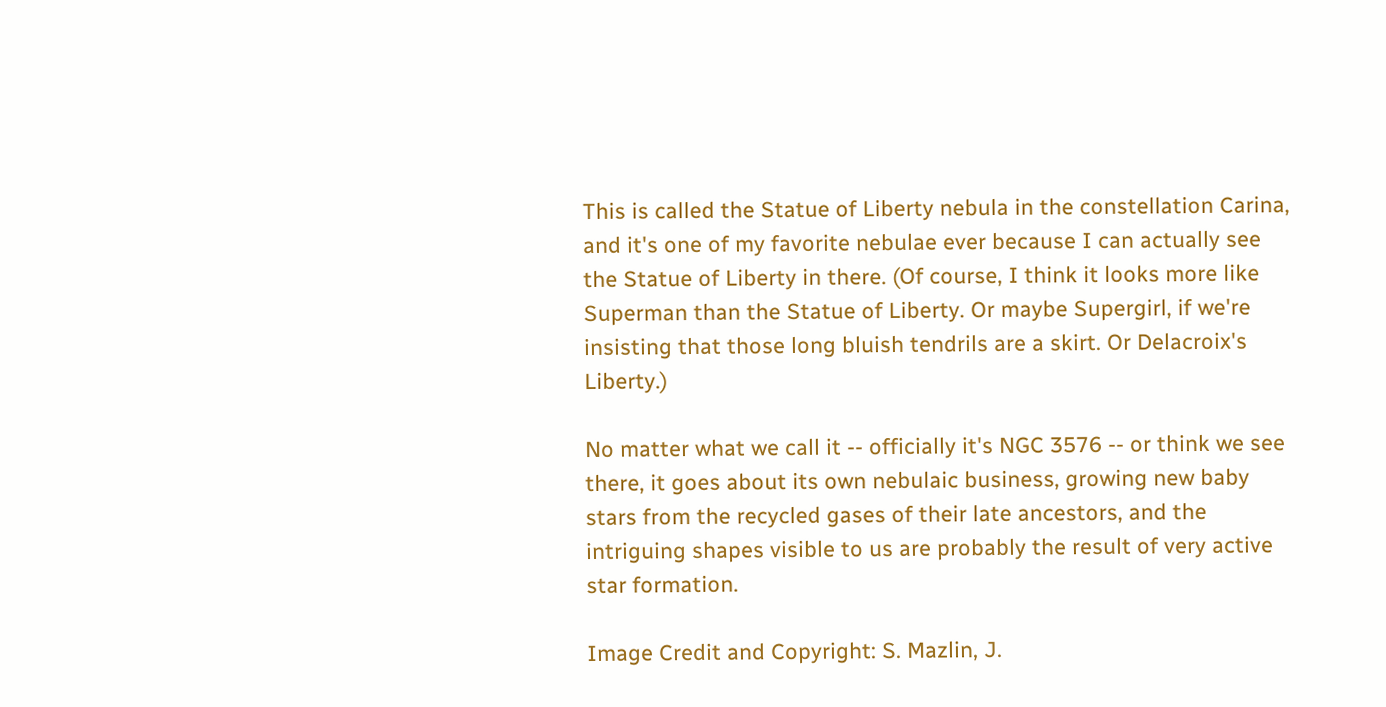This is called the Statue of Liberty nebula in the constellation Carina, and it's one of my favorite nebulae ever because I can actually see the Statue of Liberty in there. (Of course, I think it looks more like Superman than the Statue of Liberty. Or maybe Supergirl, if we're insisting that those long bluish tendrils are a skirt. Or Delacroix's Liberty.)

No matter what we call it -- officially it's NGC 3576 -- or think we see there, it goes about its own nebulaic business, growing new baby stars from the recycled gases of their late ancestors, and the intriguing shapes visible to us are probably the result of very active star formation.

Image Credit and Copyright: S. Mazlin, J.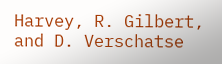Harvey, R. Gilbert, and D. Verschatse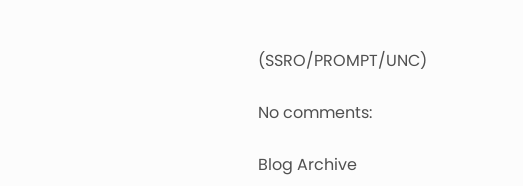(SSRO/PROMPT/UNC)

No comments:

Blog Archive